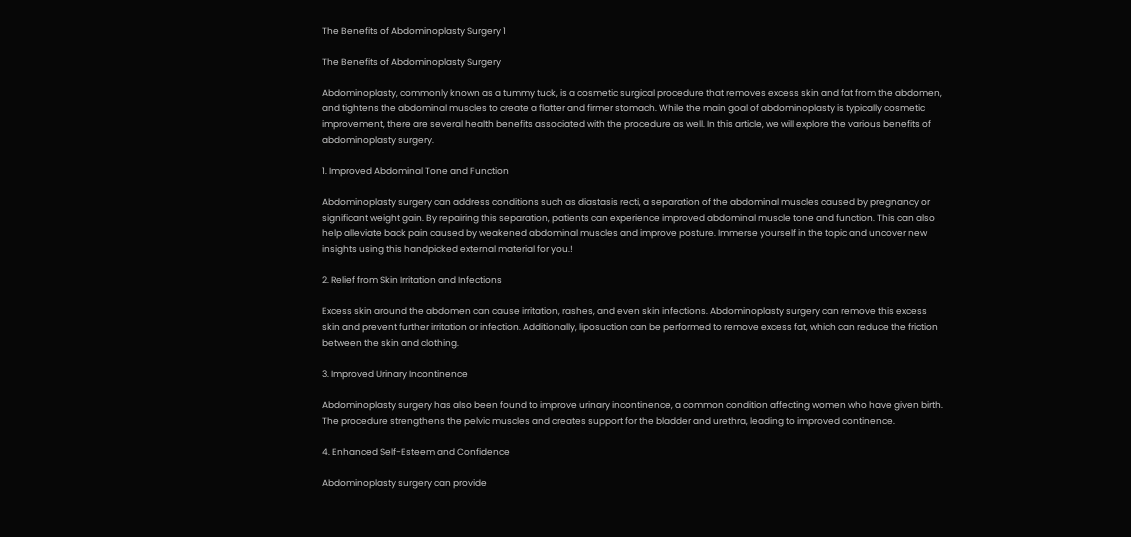The Benefits of Abdominoplasty Surgery 1

The Benefits of Abdominoplasty Surgery

Abdominoplasty, commonly known as a tummy tuck, is a cosmetic surgical procedure that removes excess skin and fat from the abdomen, and tightens the abdominal muscles to create a flatter and firmer stomach. While the main goal of abdominoplasty is typically cosmetic improvement, there are several health benefits associated with the procedure as well. In this article, we will explore the various benefits of abdominoplasty surgery.

1. Improved Abdominal Tone and Function

Abdominoplasty surgery can address conditions such as diastasis recti, a separation of the abdominal muscles caused by pregnancy or significant weight gain. By repairing this separation, patients can experience improved abdominal muscle tone and function. This can also help alleviate back pain caused by weakened abdominal muscles and improve posture. Immerse yourself in the topic and uncover new insights using this handpicked external material for you.!

2. Relief from Skin Irritation and Infections

Excess skin around the abdomen can cause irritation, rashes, and even skin infections. Abdominoplasty surgery can remove this excess skin and prevent further irritation or infection. Additionally, liposuction can be performed to remove excess fat, which can reduce the friction between the skin and clothing.

3. Improved Urinary Incontinence

Abdominoplasty surgery has also been found to improve urinary incontinence, a common condition affecting women who have given birth. The procedure strengthens the pelvic muscles and creates support for the bladder and urethra, leading to improved continence.

4. Enhanced Self-Esteem and Confidence

Abdominoplasty surgery can provide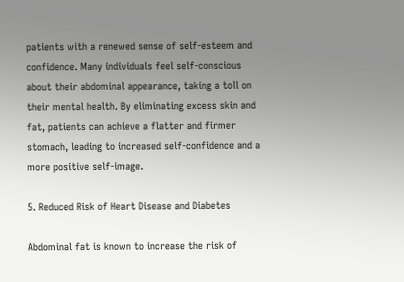patients with a renewed sense of self-esteem and confidence. Many individuals feel self-conscious about their abdominal appearance, taking a toll on their mental health. By eliminating excess skin and fat, patients can achieve a flatter and firmer stomach, leading to increased self-confidence and a more positive self-image.

5. Reduced Risk of Heart Disease and Diabetes

Abdominal fat is known to increase the risk of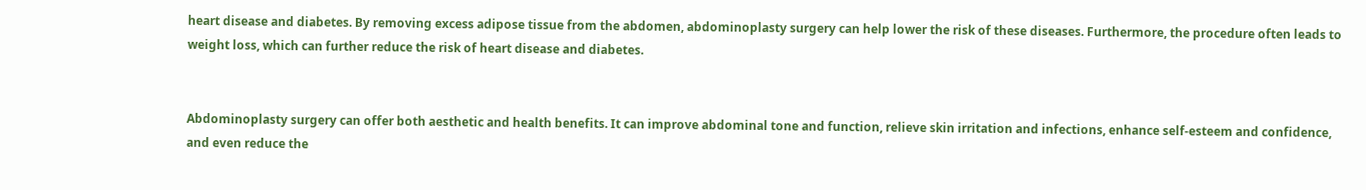heart disease and diabetes. By removing excess adipose tissue from the abdomen, abdominoplasty surgery can help lower the risk of these diseases. Furthermore, the procedure often leads to weight loss, which can further reduce the risk of heart disease and diabetes.


Abdominoplasty surgery can offer both aesthetic and health benefits. It can improve abdominal tone and function, relieve skin irritation and infections, enhance self-esteem and confidence, and even reduce the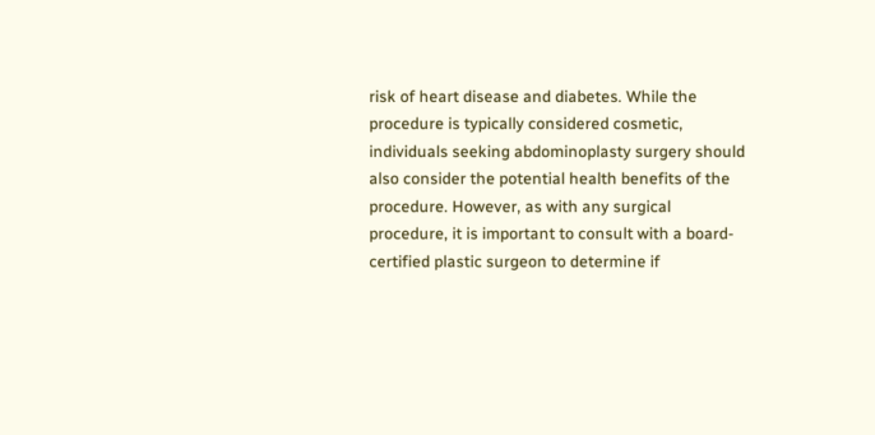risk of heart disease and diabetes. While the procedure is typically considered cosmetic, individuals seeking abdominoplasty surgery should also consider the potential health benefits of the procedure. However, as with any surgical procedure, it is important to consult with a board-certified plastic surgeon to determine if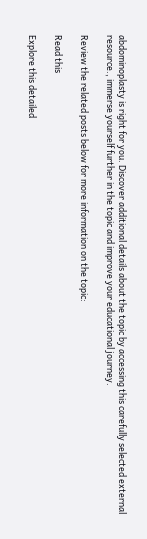abdominoplasty is right for you. Discover additional details about the topic by accessing this carefully selected external resource., immerse yourself further in the topic and improve your educational journey.

Review the related posts below for more information on the topic:

Read this

Explore this detailed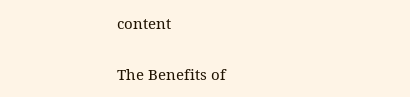content

The Benefits of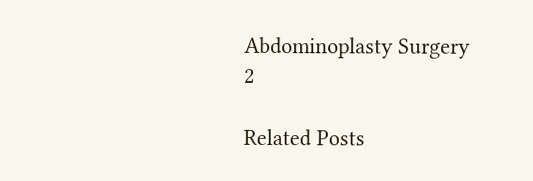Abdominoplasty Surgery 2

Related Posts